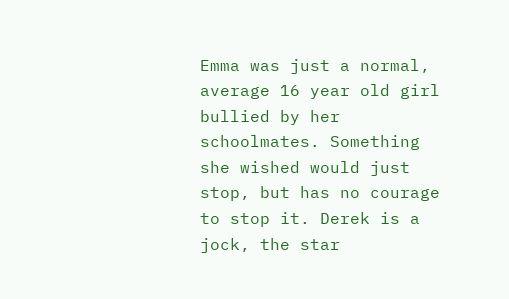Emma was just a normal, average 16 year old girl bullied by her schoolmates. Something she wished would just stop, but has no courage to stop it. Derek is a jock, the star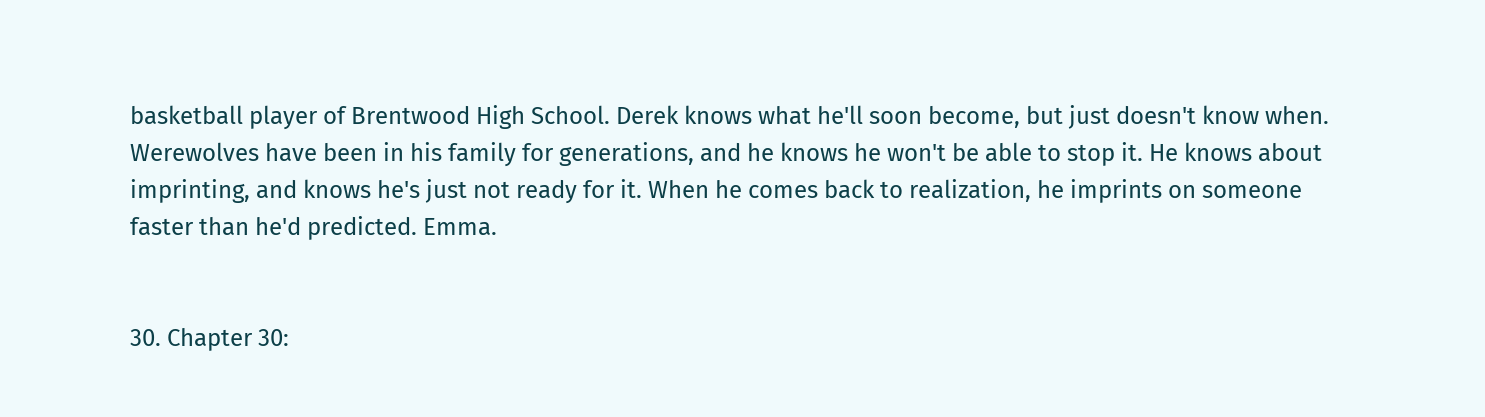basketball player of Brentwood High School. Derek knows what he'll soon become, but just doesn't know when. Werewolves have been in his family for generations, and he knows he won't be able to stop it. He knows about imprinting, and knows he's just not ready for it. When he comes back to realization, he imprints on someone faster than he'd predicted. Emma.


30. Chapter 30: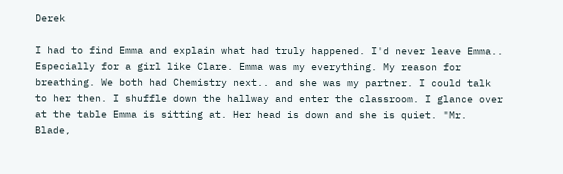Derek

I had to find Emma and explain what had truly happened. I'd never leave Emma.. Especially for a girl like Clare. Emma was my everything. My reason for breathing. We both had Chemistry next.. and she was my partner. I could talk to her then. I shuffle down the hallway and enter the classroom. I glance over at the table Emma is sitting at. Her head is down and she is quiet. "Mr. Blade,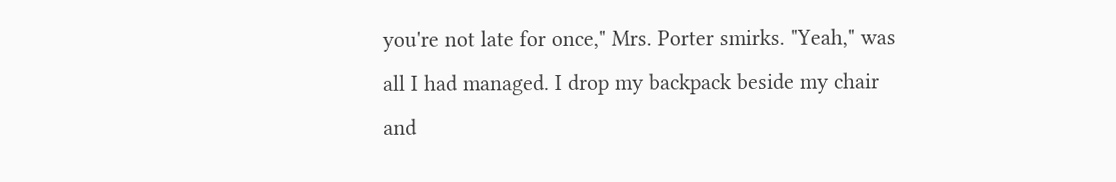you're not late for once," Mrs. Porter smirks. "Yeah," was all I had managed. I drop my backpack beside my chair and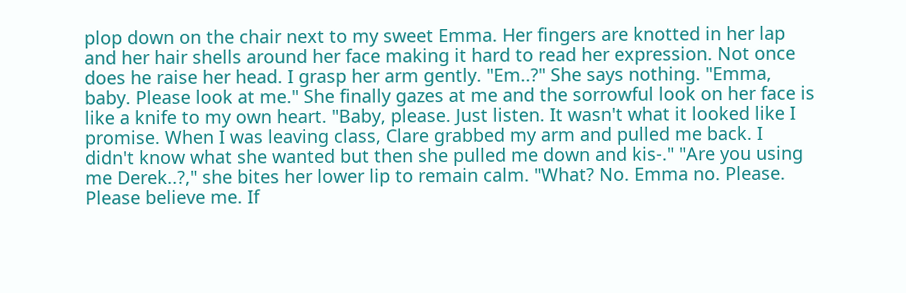plop down on the chair next to my sweet Emma. Her fingers are knotted in her lap and her hair shells around her face making it hard to read her expression. Not once does he raise her head. I grasp her arm gently. "Em..?" She says nothing. "Emma, baby. Please look at me." She finally gazes at me and the sorrowful look on her face is like a knife to my own heart. "Baby, please. Just listen. It wasn't what it looked like I promise. When I was leaving class, Clare grabbed my arm and pulled me back. I didn't know what she wanted but then she pulled me down and kis-." "Are you using me Derek..?," she bites her lower lip to remain calm. "What? No. Emma no. Please. Please believe me. If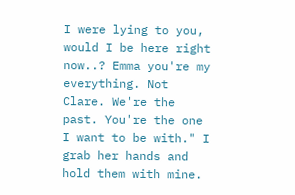I were lying to you, would I be here right now..? Emma you're my everything. Not Clare. We're the past. You're the one I want to be with." I grab her hands and hold them with mine.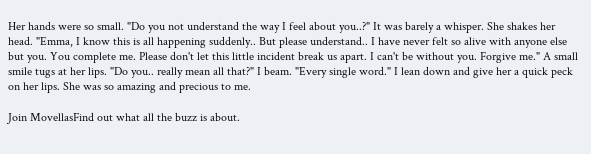Her hands were so small. "Do you not understand the way I feel about you..?" It was barely a whisper. She shakes her head. "Emma, I know this is all happening suddenly.. But please understand.. I have never felt so alive with anyone else but you. You complete me. Please don't let this little incident break us apart. I can't be without you. Forgive me." A small smile tugs at her lips. "Do you.. really mean all that?" I beam. "Every single word." I lean down and give her a quick peck on her lips. She was so amazing and precious to me.

Join MovellasFind out what all the buzz is about.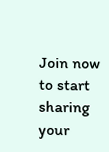Join now to start sharing your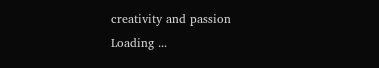creativity and passion
Loading ...